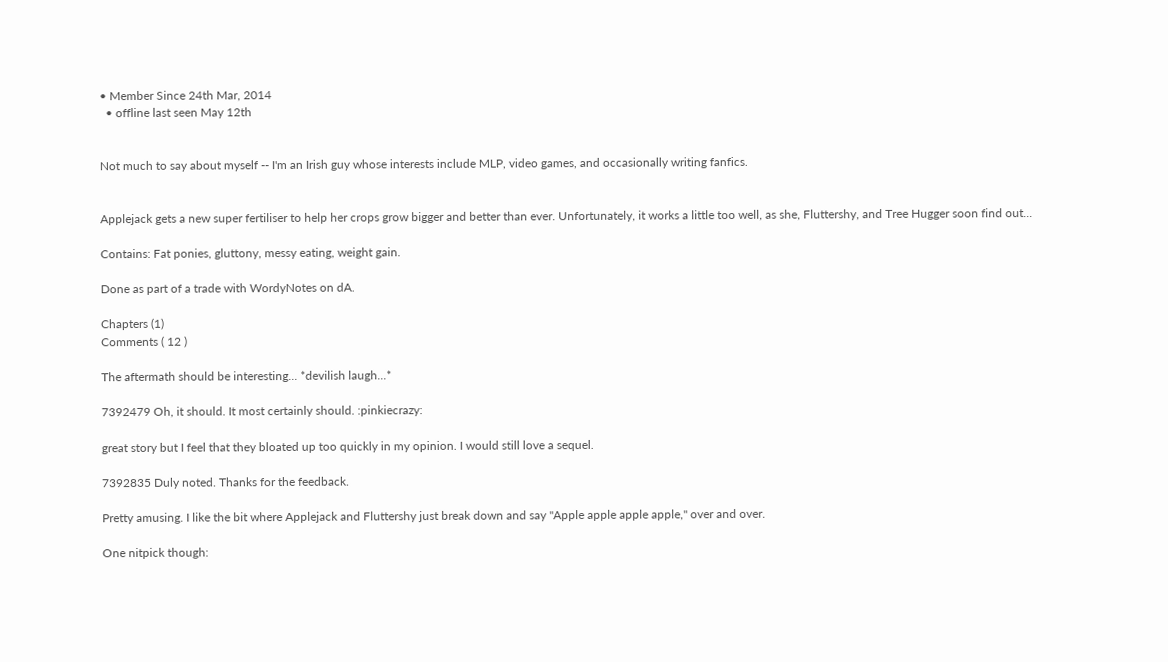• Member Since 24th Mar, 2014
  • offline last seen May 12th


Not much to say about myself -- I'm an Irish guy whose interests include MLP, video games, and occasionally writing fanfics.


Applejack gets a new super fertiliser to help her crops grow bigger and better than ever. Unfortunately, it works a little too well, as she, Fluttershy, and Tree Hugger soon find out...

Contains: Fat ponies, gluttony, messy eating, weight gain.

Done as part of a trade with WordyNotes on dA.

Chapters (1)
Comments ( 12 )

The aftermath should be interesting... *devilish laugh...*

7392479 Oh, it should. It most certainly should. :pinkiecrazy:

great story but I feel that they bloated up too quickly in my opinion. I would still love a sequel.

7392835 Duly noted. Thanks for the feedback.

Pretty amusing. I like the bit where Applejack and Fluttershy just break down and say "Apple apple apple apple," over and over.

One nitpick though: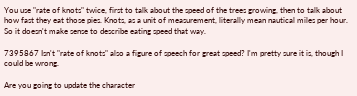You use "rate of knots" twice, first to talk about the speed of the trees growing, then to talk about how fast they eat those pies. Knots, as a unit of measurement, literally mean nautical miles per hour. So it doesn't make sense to describe eating speed that way.

7395867 Isn't "rate of knots" also a figure of speech for great speed? I'm pretty sure it is, though I could be wrong.

Are you going to update the character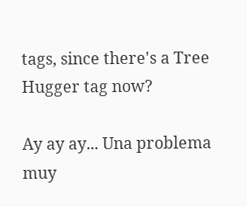tags, since there's a Tree Hugger tag now?

Ay ay ay... Una problema muy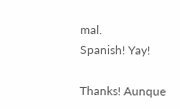mal.
Spanish! Yay!

Thanks! Aunque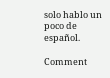solo hablo un poco de español.

Comment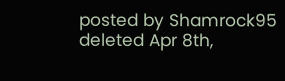posted by Shamrock95 deleted Apr 8th,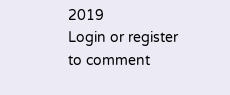2019
Login or register to comment